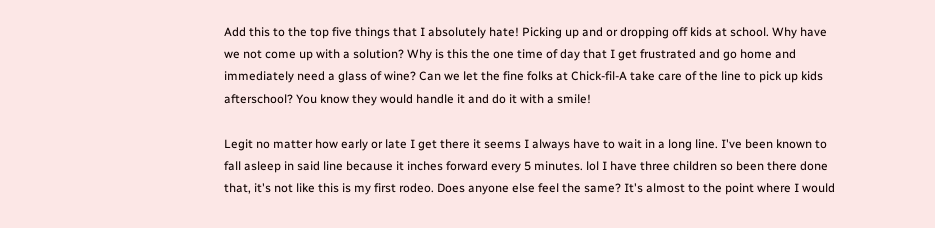Add this to the top five things that I absolutely hate! Picking up and or dropping off kids at school. Why have we not come up with a solution? Why is this the one time of day that I get frustrated and go home and immediately need a glass of wine? Can we let the fine folks at Chick-fil-A take care of the line to pick up kids afterschool? You know they would handle it and do it with a smile!

Legit no matter how early or late I get there it seems I always have to wait in a long line. I've been known to fall asleep in said line because it inches forward every 5 minutes. lol I have three children so been there done that, it's not like this is my first rodeo. Does anyone else feel the same? It's almost to the point where I would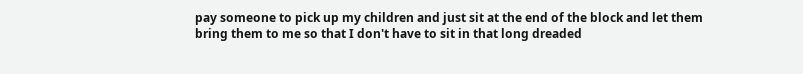pay someone to pick up my children and just sit at the end of the block and let them bring them to me so that I don't have to sit in that long dreaded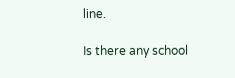line.

Is there any school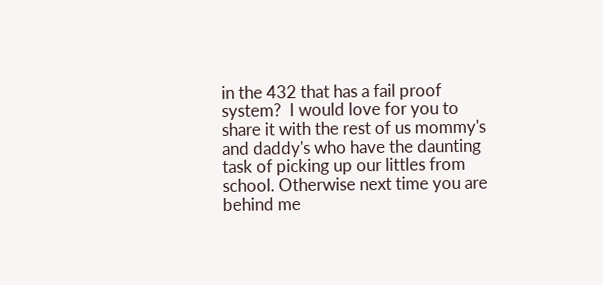in the 432 that has a fail proof system?  I would love for you to share it with the rest of us mommy's and daddy's who have the daunting task of picking up our littles from school. Otherwise next time you are behind me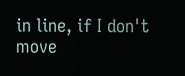in line, if I don't move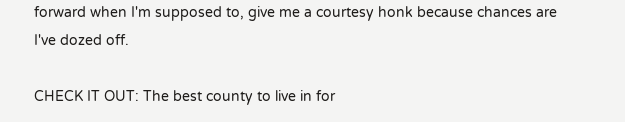forward when I'm supposed to, give me a courtesy honk because chances are I've dozed off.

CHECK IT OUT: The best county to live in for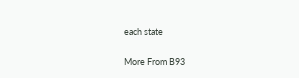each state

More From B93